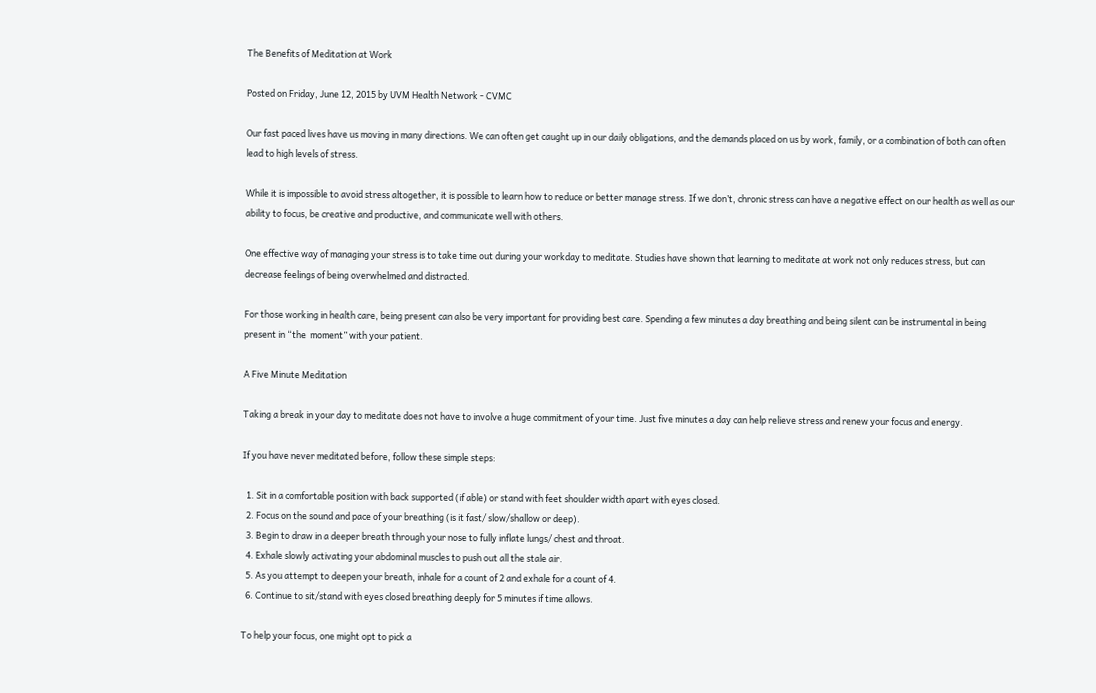The Benefits of Meditation at Work

Posted on Friday, June 12, 2015 by UVM Health Network - CVMC

Our fast paced lives have us moving in many directions. We can often get caught up in our daily obligations, and the demands placed on us by work, family, or a combination of both can often lead to high levels of stress.

While it is impossible to avoid stress altogether, it is possible to learn how to reduce or better manage stress. If we don’t, chronic stress can have a negative effect on our health as well as our ability to focus, be creative and productive, and communicate well with others.

One effective way of managing your stress is to take time out during your workday to meditate. Studies have shown that learning to meditate at work not only reduces stress, but can decrease feelings of being overwhelmed and distracted.

For those working in health care, being present can also be very important for providing best care. Spending a few minutes a day breathing and being silent can be instrumental in being present in “the  moment” with your patient.

A Five Minute Meditation

Taking a break in your day to meditate does not have to involve a huge commitment of your time. Just five minutes a day can help relieve stress and renew your focus and energy.

If you have never meditated before, follow these simple steps:

  1. Sit in a comfortable position with back supported (if able) or stand with feet shoulder width apart with eyes closed.
  2. Focus on the sound and pace of your breathing (is it fast/ slow/shallow or deep).
  3. Begin to draw in a deeper breath through your nose to fully inflate lungs/ chest and throat.
  4. Exhale slowly activating your abdominal muscles to push out all the stale air.
  5. As you attempt to deepen your breath, inhale for a count of 2 and exhale for a count of 4.
  6. Continue to sit/stand with eyes closed breathing deeply for 5 minutes if time allows.

To help your focus, one might opt to pick a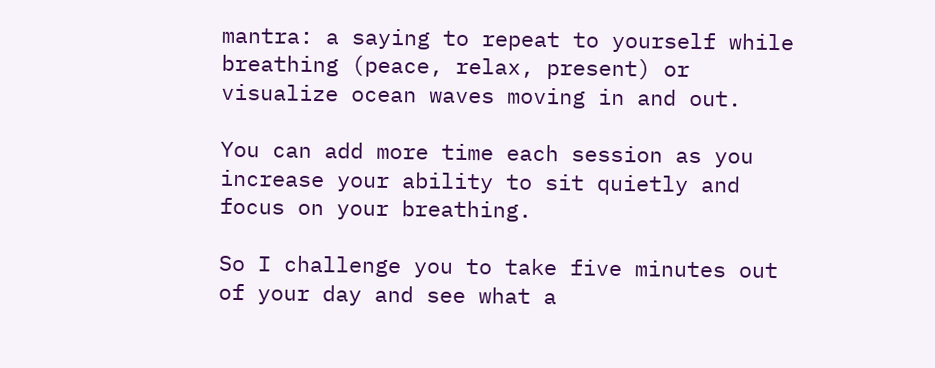mantra: a saying to repeat to yourself while breathing (peace, relax, present) or visualize ocean waves moving in and out.

You can add more time each session as you increase your ability to sit quietly and focus on your breathing.

So I challenge you to take five minutes out of your day and see what a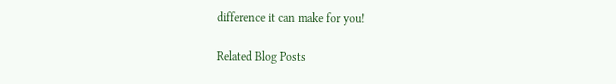difference it can make for you!

Related Blog Posts